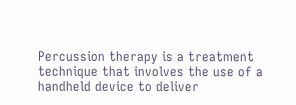Percussion therapy is a treatment technique that involves the use of a handheld device to deliver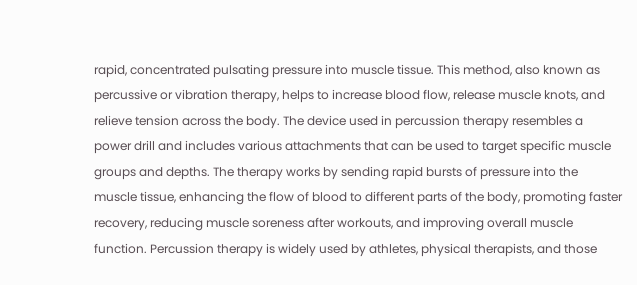rapid, concentrated pulsating pressure into muscle tissue. This method, also known as percussive or vibration therapy, helps to increase blood flow, release muscle knots, and relieve tension across the body. The device used in percussion therapy resembles a power drill and includes various attachments that can be used to target specific muscle groups and depths. The therapy works by sending rapid bursts of pressure into the muscle tissue, enhancing the flow of blood to different parts of the body, promoting faster recovery, reducing muscle soreness after workouts, and improving overall muscle function. Percussion therapy is widely used by athletes, physical therapists, and those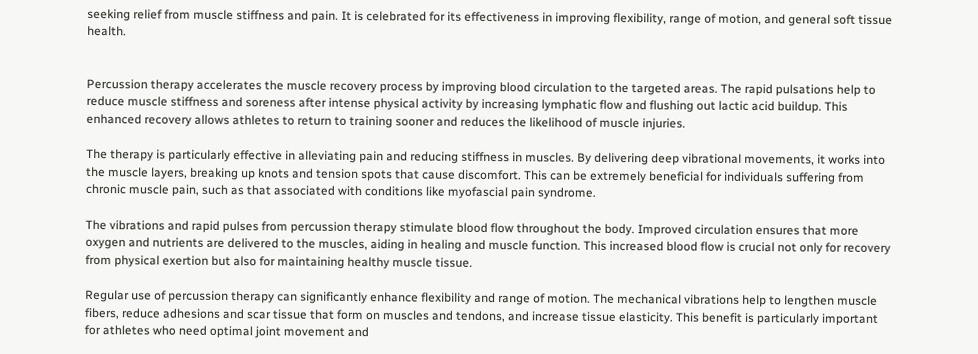seeking relief from muscle stiffness and pain. It is celebrated for its effectiveness in improving flexibility, range of motion, and general soft tissue health.


Percussion therapy accelerates the muscle recovery process by improving blood circulation to the targeted areas. The rapid pulsations help to reduce muscle stiffness and soreness after intense physical activity by increasing lymphatic flow and flushing out lactic acid buildup. This enhanced recovery allows athletes to return to training sooner and reduces the likelihood of muscle injuries.

The therapy is particularly effective in alleviating pain and reducing stiffness in muscles. By delivering deep vibrational movements, it works into the muscle layers, breaking up knots and tension spots that cause discomfort. This can be extremely beneficial for individuals suffering from chronic muscle pain, such as that associated with conditions like myofascial pain syndrome.

The vibrations and rapid pulses from percussion therapy stimulate blood flow throughout the body. Improved circulation ensures that more oxygen and nutrients are delivered to the muscles, aiding in healing and muscle function. This increased blood flow is crucial not only for recovery from physical exertion but also for maintaining healthy muscle tissue.

Regular use of percussion therapy can significantly enhance flexibility and range of motion. The mechanical vibrations help to lengthen muscle fibers, reduce adhesions and scar tissue that form on muscles and tendons, and increase tissue elasticity. This benefit is particularly important for athletes who need optimal joint movement and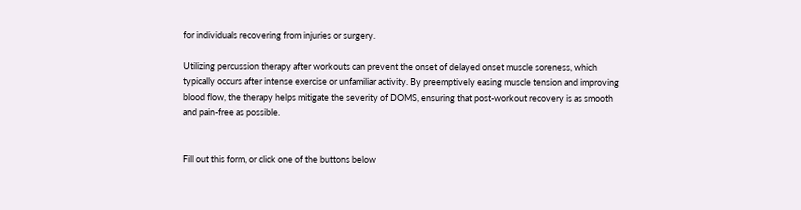for individuals recovering from injuries or surgery.

Utilizing percussion therapy after workouts can prevent the onset of delayed onset muscle soreness, which typically occurs after intense exercise or unfamiliar activity. By preemptively easing muscle tension and improving blood flow, the therapy helps mitigate the severity of DOMS, ensuring that post-workout recovery is as smooth and pain-free as possible.


Fill out this form, or click one of the buttons below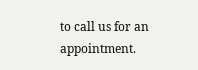to call us for an appointment.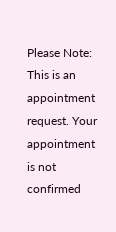Please Note: This is an appointment request. Your appointment is not confirmed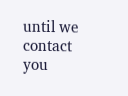until we contact you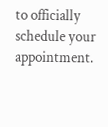to officially schedule your appointment.